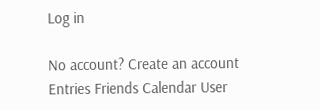Log in

No account? Create an account
Entries Friends Calendar User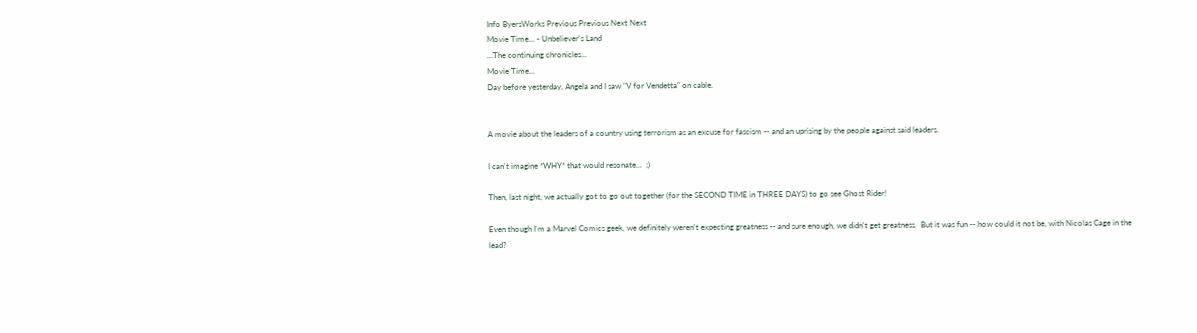Info ByersWorks Previous Previous Next Next
Movie Time... - Unbeliever's Land
...The continuing chronicles...
Movie Time...
Day before yesterday, Angela and I saw "V for Vendetta" on cable.


A movie about the leaders of a country using terrorism as an excuse for fascism -- and an uprising by the people against said leaders.

I can't imagine *WHY* that would resonate...  ;)

Then, last night, we actually got to go out together (for the SECOND TIME in THREE DAYS) to go see Ghost Rider!

Even though I'm a Marvel Comics geek, we definitely weren't expecting greatness -- and sure enough, we didn't get greatness.  But it was fun -- how could it not be, with Nicolas Cage in the lead?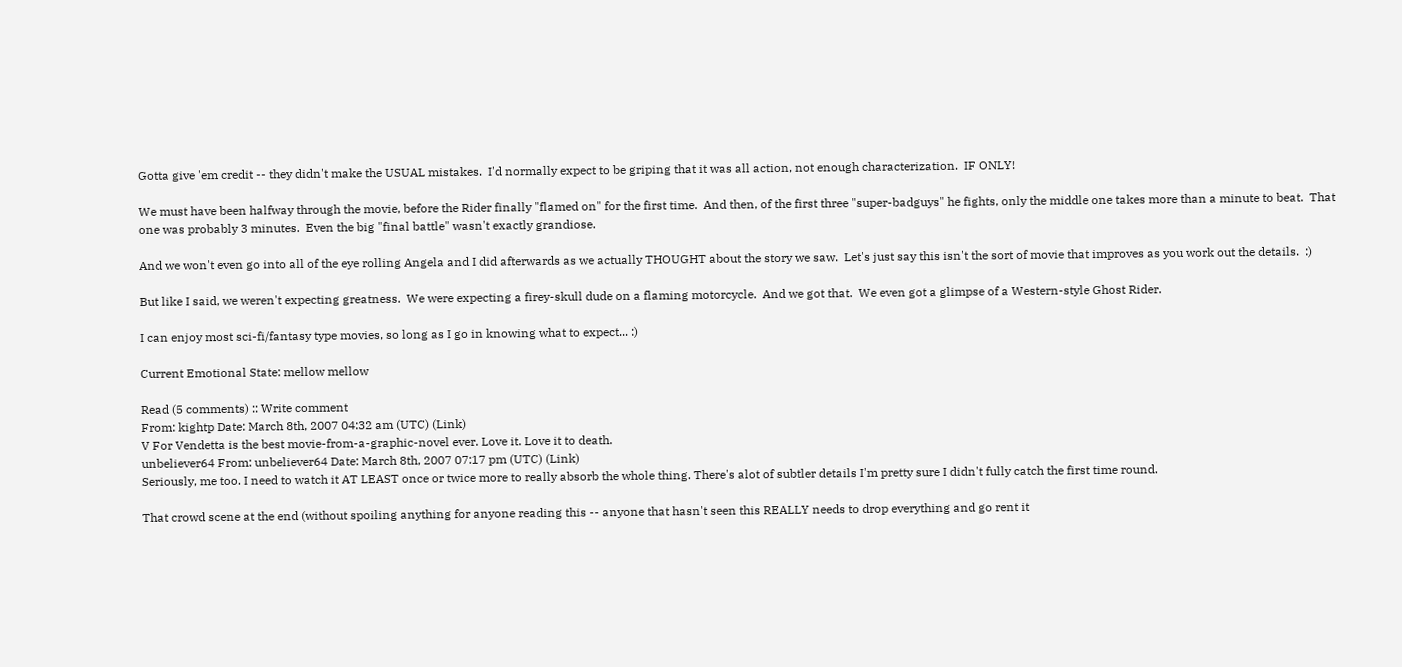Gotta give 'em credit -- they didn't make the USUAL mistakes.  I'd normally expect to be griping that it was all action, not enough characterization.  IF ONLY!

We must have been halfway through the movie, before the Rider finally "flamed on" for the first time.  And then, of the first three "super-badguys" he fights, only the middle one takes more than a minute to beat.  That one was probably 3 minutes.  Even the big "final battle" wasn't exactly grandiose.

And we won't even go into all of the eye rolling Angela and I did afterwards as we actually THOUGHT about the story we saw.  Let's just say this isn't the sort of movie that improves as you work out the details.  :)

But like I said, we weren't expecting greatness.  We were expecting a firey-skull dude on a flaming motorcycle.  And we got that.  We even got a glimpse of a Western-style Ghost Rider.

I can enjoy most sci-fi/fantasy type movies, so long as I go in knowing what to expect... :)

Current Emotional State: mellow mellow

Read (5 comments) :: Write comment
From: kightp Date: March 8th, 2007 04:32 am (UTC) (Link)
V For Vendetta is the best movie-from-a-graphic-novel ever. Love it. Love it to death.
unbeliever64 From: unbeliever64 Date: March 8th, 2007 07:17 pm (UTC) (Link)
Seriously, me too. I need to watch it AT LEAST once or twice more to really absorb the whole thing. There's alot of subtler details I'm pretty sure I didn't fully catch the first time round.

That crowd scene at the end (without spoiling anything for anyone reading this -- anyone that hasn't seen this REALLY needs to drop everything and go rent it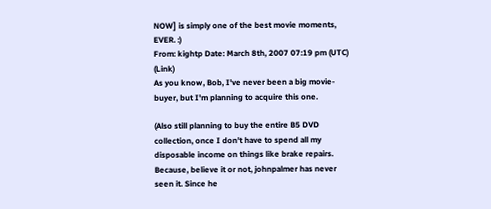NOW] is simply one of the best movie moments, EVER. :)
From: kightp Date: March 8th, 2007 07:19 pm (UTC) (Link)
As you know, Bob, I've never been a big movie-buyer, but I'm planning to acquire this one.

(Also still planning to buy the entire B5 DVD collection, once I don't have to spend all my disposable income on things like brake repairs. Because, believe it or not, johnpalmer has never seen it. Since he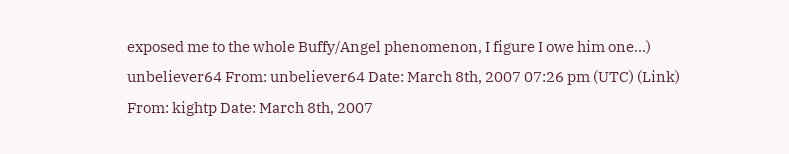exposed me to the whole Buffy/Angel phenomenon, I figure I owe him one...)
unbeliever64 From: unbeliever64 Date: March 8th, 2007 07:26 pm (UTC) (Link)
From: kightp Date: March 8th, 2007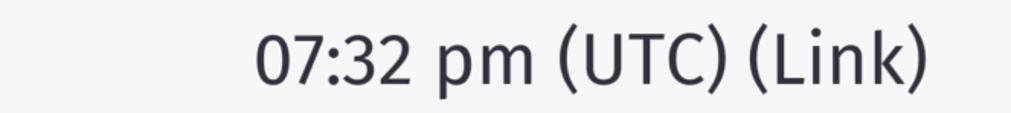07:32 pm (UTC) (Link)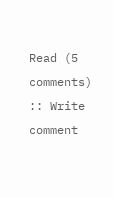Read (5 comments) :: Write comment